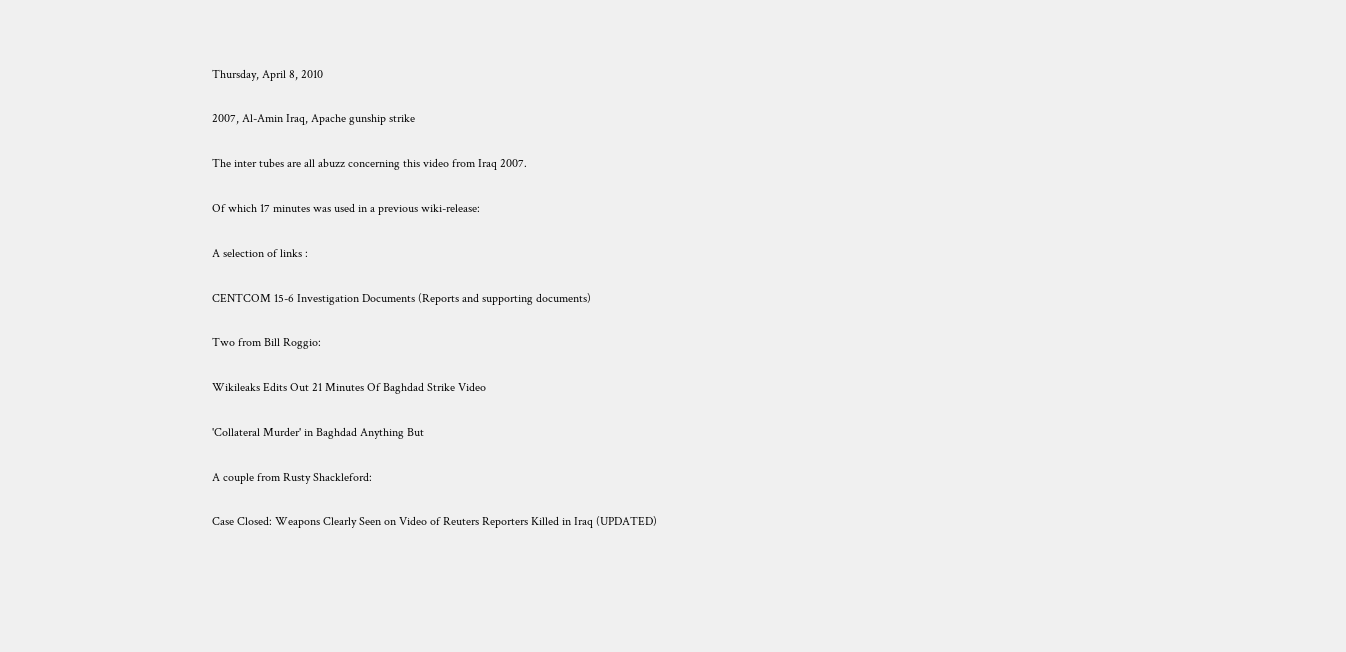Thursday, April 8, 2010

2007, Al-Amin Iraq, Apache gunship strike

The inter tubes are all abuzz concerning this video from Iraq 2007.

Of which 17 minutes was used in a previous wiki-release:

A selection of links :

CENTCOM 15-6 Investigation Documents (Reports and supporting documents)

Two from Bill Roggio:

Wikileaks Edits Out 21 Minutes Of Baghdad Strike Video

'Collateral Murder' in Baghdad Anything But

A couple from Rusty Shackleford:

Case Closed: Weapons Clearly Seen on Video of Reuters Reporters Killed in Iraq (UPDATED)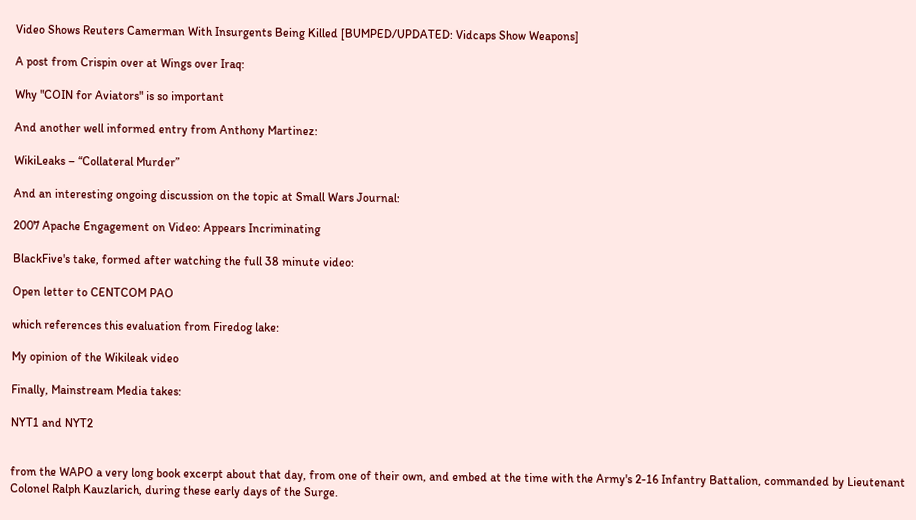Video Shows Reuters Camerman With Insurgents Being Killed [BUMPED/UPDATED: Vidcaps Show Weapons]

A post from Crispin over at Wings over Iraq:

Why "COIN for Aviators" is so important

And another well informed entry from Anthony Martinez:

WikiLeaks – “Collateral Murder”

And an interesting ongoing discussion on the topic at Small Wars Journal:

2007 Apache Engagement on Video: Appears Incriminating

BlackFive's take, formed after watching the full 38 minute video:

Open letter to CENTCOM PAO

which references this evaluation from Firedog lake:

My opinion of the Wikileak video

Finally, Mainstream Media takes:

NYT1 and NYT2


from the WAPO a very long book excerpt about that day, from one of their own, and embed at the time with the Army's 2-16 Infantry Battalion, commanded by Lieutenant Colonel Ralph Kauzlarich, during these early days of the Surge.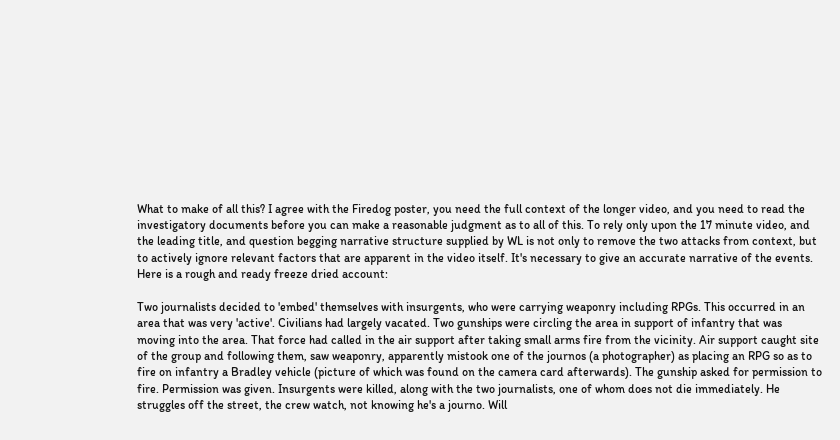What to make of all this? I agree with the Firedog poster, you need the full context of the longer video, and you need to read the investigatory documents before you can make a reasonable judgment as to all of this. To rely only upon the 17 minute video, and the leading title, and question begging narrative structure supplied by WL is not only to remove the two attacks from context, but to actively ignore relevant factors that are apparent in the video itself. It's necessary to give an accurate narrative of the events. Here is a rough and ready freeze dried account:

Two journalists decided to 'embed' themselves with insurgents, who were carrying weaponry including RPGs. This occurred in an area that was very 'active'. Civilians had largely vacated. Two gunships were circling the area in support of infantry that was moving into the area. That force had called in the air support after taking small arms fire from the vicinity. Air support caught site of the group and following them, saw weaponry, apparently mistook one of the journos (a photographer) as placing an RPG so as to fire on infantry a Bradley vehicle (picture of which was found on the camera card afterwards). The gunship asked for permission to fire. Permission was given. Insurgents were killed, along with the two journalists, one of whom does not die immediately. He struggles off the street, the crew watch, not knowing he's a journo. Will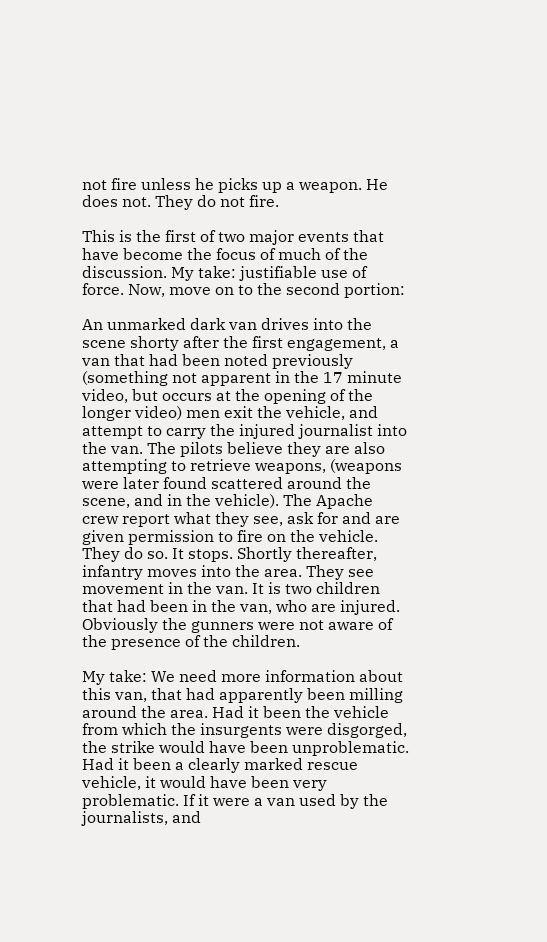not fire unless he picks up a weapon. He does not. They do not fire.

This is the first of two major events that have become the focus of much of the discussion. My take: justifiable use of force. Now, move on to the second portion:

An unmarked dark van drives into the scene shorty after the first engagement, a van that had been noted previously (something not apparent in the 17 minute video, but occurs at the opening of the longer video) men exit the vehicle, and attempt to carry the injured journalist into the van. The pilots believe they are also attempting to retrieve weapons, (weapons were later found scattered around the scene, and in the vehicle). The Apache crew report what they see, ask for and are given permission to fire on the vehicle. They do so. It stops. Shortly thereafter, infantry moves into the area. They see movement in the van. It is two children that had been in the van, who are injured. Obviously the gunners were not aware of the presence of the children.

My take: We need more information about this van, that had apparently been milling around the area. Had it been the vehicle from which the insurgents were disgorged, the strike would have been unproblematic. Had it been a clearly marked rescue vehicle, it would have been very problematic. If it were a van used by the journalists, and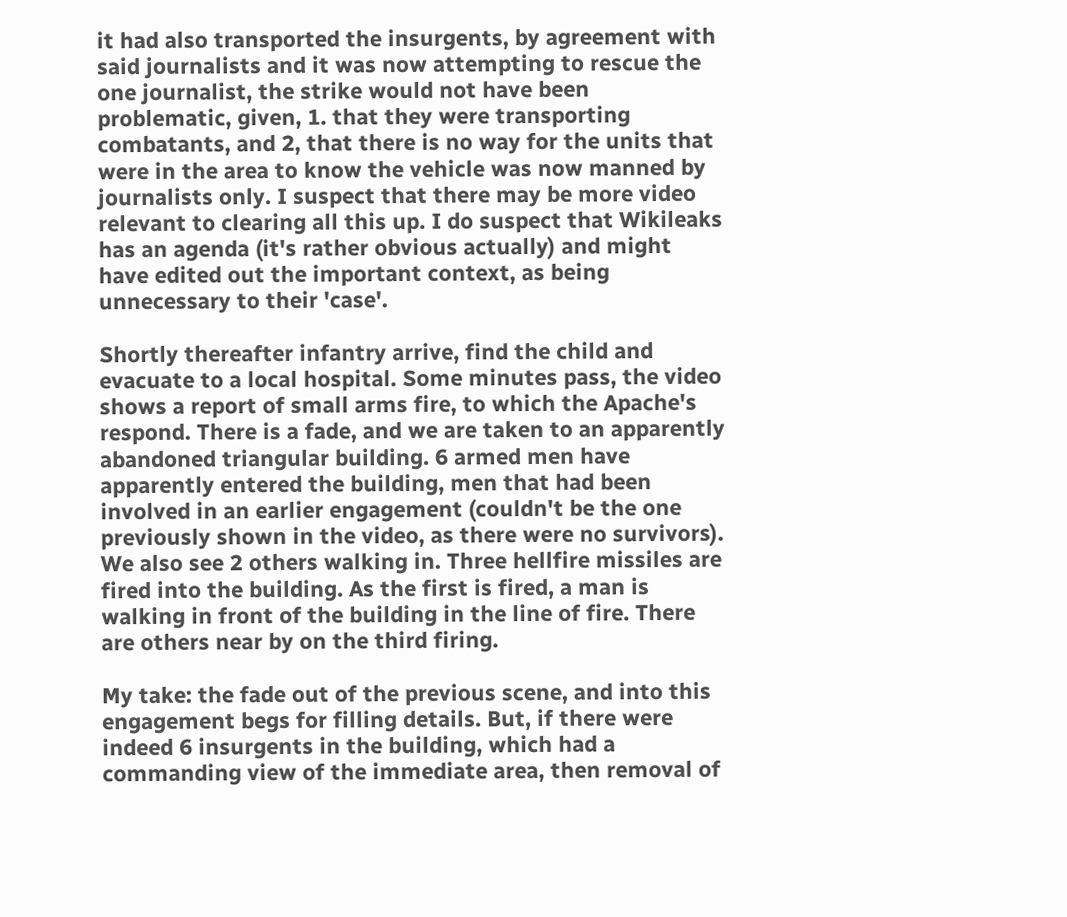it had also transported the insurgents, by agreement with said journalists and it was now attempting to rescue the one journalist, the strike would not have been problematic, given, 1. that they were transporting combatants, and 2, that there is no way for the units that were in the area to know the vehicle was now manned by journalists only. I suspect that there may be more video relevant to clearing all this up. I do suspect that Wikileaks has an agenda (it's rather obvious actually) and might have edited out the important context, as being unnecessary to their 'case'.

Shortly thereafter infantry arrive, find the child and evacuate to a local hospital. Some minutes pass, the video shows a report of small arms fire, to which the Apache's respond. There is a fade, and we are taken to an apparently abandoned triangular building. 6 armed men have apparently entered the building, men that had been involved in an earlier engagement (couldn't be the one previously shown in the video, as there were no survivors). We also see 2 others walking in. Three hellfire missiles are fired into the building. As the first is fired, a man is walking in front of the building in the line of fire. There are others near by on the third firing.

My take: the fade out of the previous scene, and into this engagement begs for filling details. But, if there were indeed 6 insurgents in the building, which had a commanding view of the immediate area, then removal of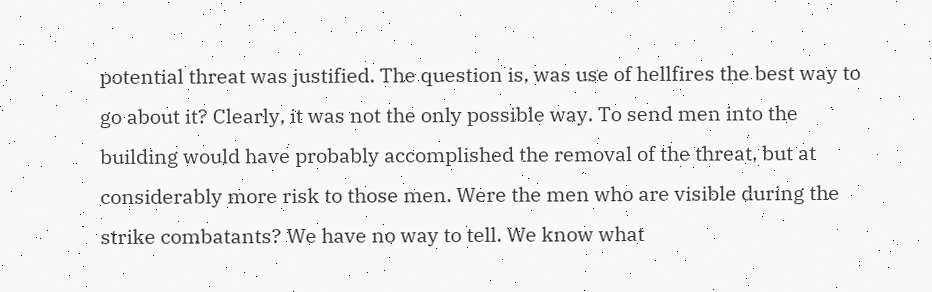potential threat was justified. The question is, was use of hellfires the best way to go about it? Clearly, it was not the only possible way. To send men into the building would have probably accomplished the removal of the threat, but at considerably more risk to those men. Were the men who are visible during the strike combatants? We have no way to tell. We know what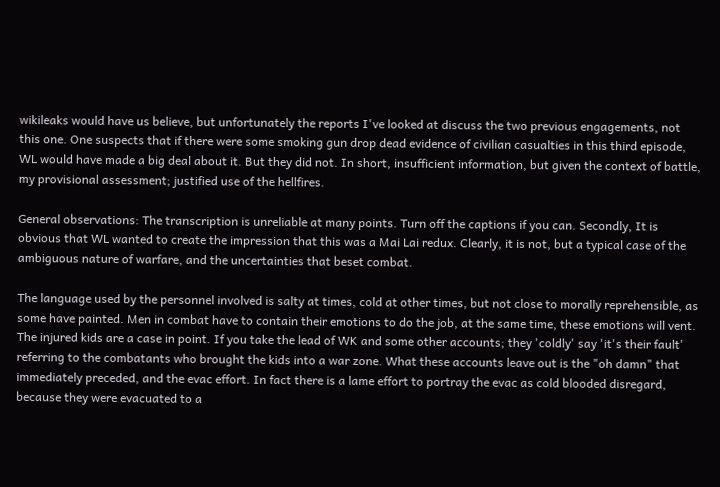wikileaks would have us believe, but unfortunately the reports I've looked at discuss the two previous engagements, not this one. One suspects that if there were some smoking gun drop dead evidence of civilian casualties in this third episode, WL would have made a big deal about it. But they did not. In short, insufficient information, but given the context of battle, my provisional assessment; justified use of the hellfires.

General observations: The transcription is unreliable at many points. Turn off the captions if you can. Secondly, It is obvious that WL wanted to create the impression that this was a Mai Lai redux. Clearly, it is not, but a typical case of the ambiguous nature of warfare, and the uncertainties that beset combat.

The language used by the personnel involved is salty at times, cold at other times, but not close to morally reprehensible, as some have painted. Men in combat have to contain their emotions to do the job, at the same time, these emotions will vent. The injured kids are a case in point. If you take the lead of WK and some other accounts; they 'coldly' say 'it's their fault' referring to the combatants who brought the kids into a war zone. What these accounts leave out is the "oh damn" that immediately preceded, and the evac effort. In fact there is a lame effort to portray the evac as cold blooded disregard, because they were evacuated to a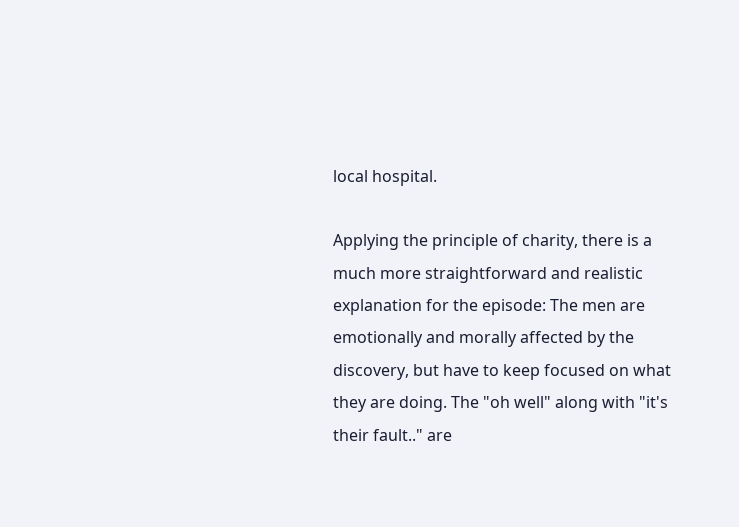local hospital.

Applying the principle of charity, there is a much more straightforward and realistic explanation for the episode: The men are emotionally and morally affected by the discovery, but have to keep focused on what they are doing. The "oh well" along with "it's their fault.." are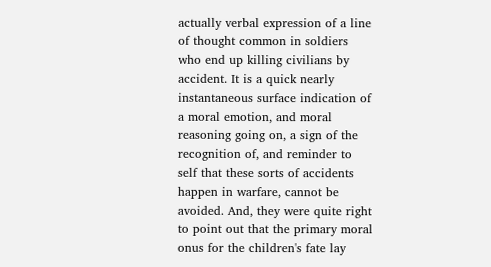actually verbal expression of a line of thought common in soldiers who end up killing civilians by accident. It is a quick nearly instantaneous surface indication of a moral emotion, and moral reasoning going on, a sign of the recognition of, and reminder to self that these sorts of accidents happen in warfare, cannot be avoided. And, they were quite right to point out that the primary moral onus for the children's fate lay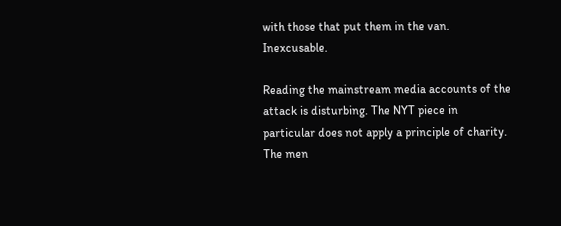with those that put them in the van. Inexcusable.

Reading the mainstream media accounts of the attack is disturbing. The NYT piece in particular does not apply a principle of charity. The men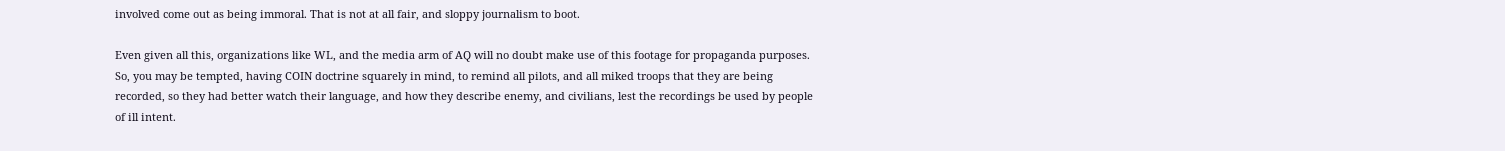involved come out as being immoral. That is not at all fair, and sloppy journalism to boot.

Even given all this, organizations like WL, and the media arm of AQ will no doubt make use of this footage for propaganda purposes. So, you may be tempted, having COIN doctrine squarely in mind, to remind all pilots, and all miked troops that they are being recorded, so they had better watch their language, and how they describe enemy, and civilians, lest the recordings be used by people of ill intent.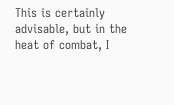This is certainly advisable, but in the heat of combat, I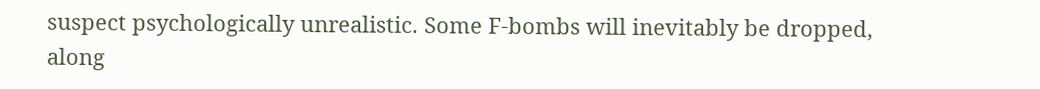suspect psychologically unrealistic. Some F-bombs will inevitably be dropped, along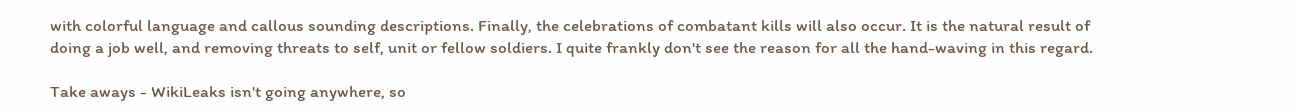with colorful language and callous sounding descriptions. Finally, the celebrations of combatant kills will also occur. It is the natural result of doing a job well, and removing threats to self, unit or fellow soldiers. I quite frankly don't see the reason for all the hand-waving in this regard.

Take aways - WikiLeaks isn't going anywhere, so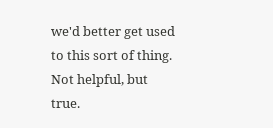we'd better get used to this sort of thing. Not helpful, but true.